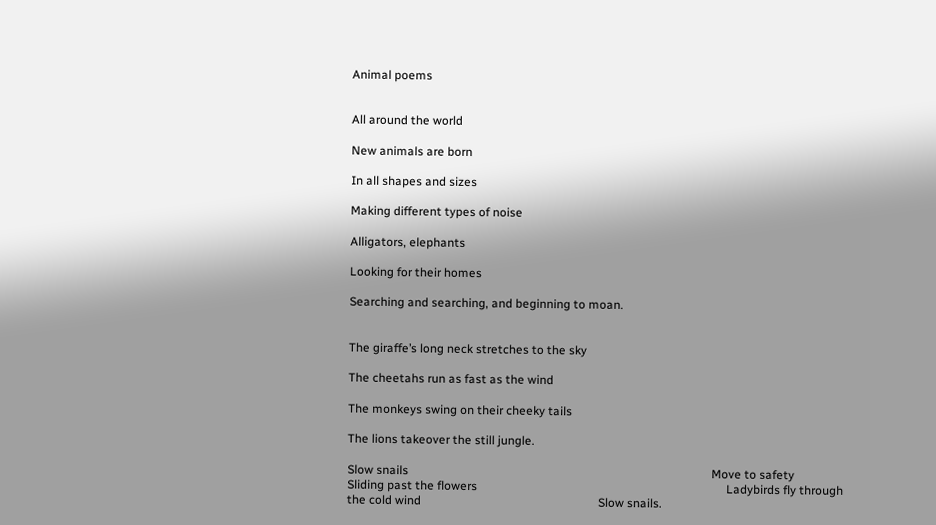Animal poems


All around the world

New animals are born

In all shapes and sizes

Making different types of noise

Alligators, elephants

Looking for their homes

Searching and searching, and beginning to moan.


The giraffe’s long neck stretches to the sky

The cheetahs run as fast as the wind

The monkeys swing on their cheeky tails

The lions takeover the still jungle.

Slow snails                                                                                                     Move to safety                                                                                       Sliding past the flowers                                                                                   Ladybirds fly through the cold wind                                                           Slow snails.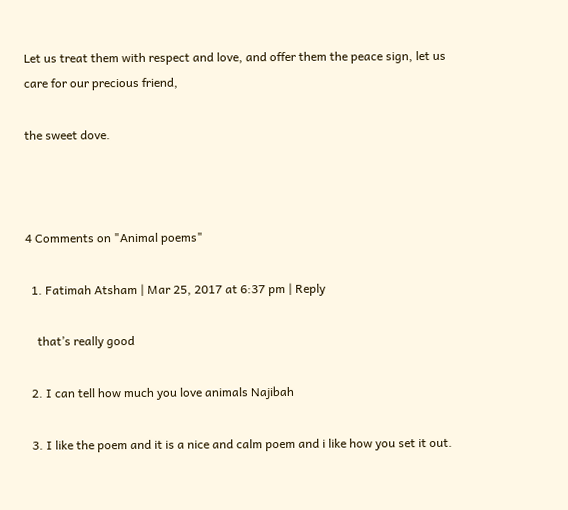Let us treat them with respect and love, and offer them the peace sign, let us care for our precious friend,

the sweet dove.



4 Comments on "Animal poems"

  1. Fatimah Atsham | Mar 25, 2017 at 6:37 pm | Reply

    that’s really good

  2. I can tell how much you love animals Najibah

  3. I like the poem and it is a nice and calm poem and i like how you set it out.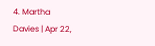4. Martha Davies | Apr 22,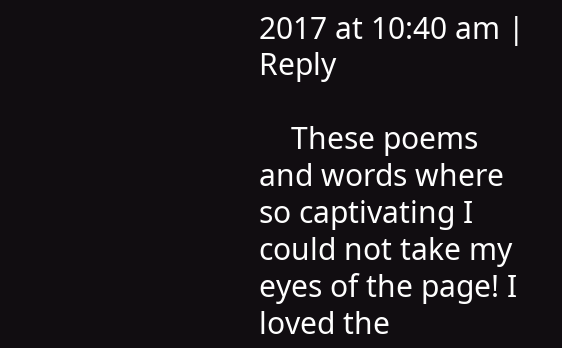2017 at 10:40 am | Reply

    These poems and words where so captivating I could not take my eyes of the page! I loved the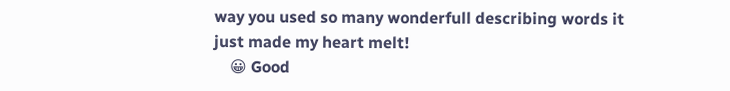way you used so many wonderfull describing words it just made my heart melt!
    😀 Good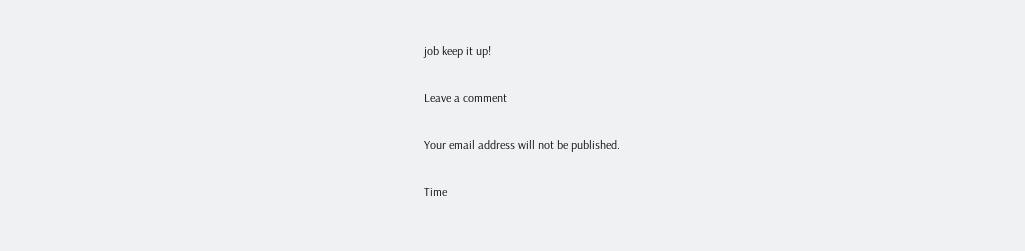job keep it up!

Leave a comment

Your email address will not be published.

Time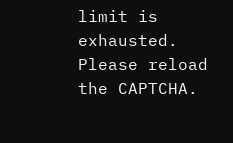limit is exhausted. Please reload the CAPTCHA.